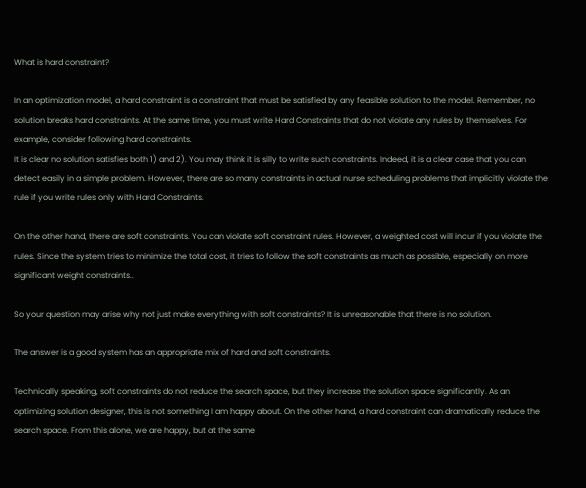What is hard constraint?

In an optimization model, a hard constraint is a constraint that must be satisfied by any feasible solution to the model. Remember, no solution breaks hard constraints. At the same time, you must write Hard Constraints that do not violate any rules by themselves. For example, consider following hard constraints.
It is clear no solution satisfies both 1) and 2). You may think it is silly to write such constraints. Indeed, it is a clear case that you can detect easily in a simple problem. However, there are so many constraints in actual nurse scheduling problems that implicitly violate the rule if you write rules only with Hard Constraints.

On the other hand, there are soft constraints. You can violate soft constraint rules. However, a weighted cost will incur if you violate the rules. Since the system tries to minimize the total cost, it tries to follow the soft constraints as much as possible, especially on more significant weight constraints..

So your question may arise why not just make everything with soft constraints? It is unreasonable that there is no solution.

The answer is a good system has an appropriate mix of hard and soft constraints.

Technically speaking, soft constraints do not reduce the search space, but they increase the solution space significantly. As an optimizing solution designer, this is not something I am happy about. On the other hand, a hard constraint can dramatically reduce the search space. From this alone, we are happy, but at the same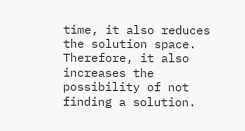time, it also reduces the solution space. Therefore, it also increases the possibility of not finding a solution.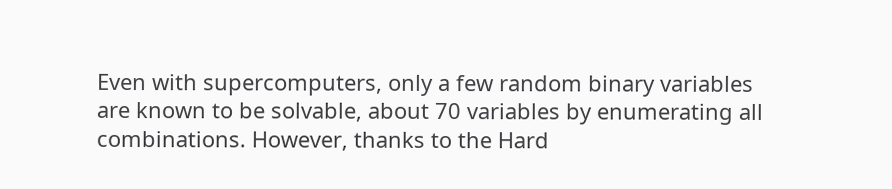Even with supercomputers, only a few random binary variables are known to be solvable, about 70 variables by enumerating all combinations. However, thanks to the Hard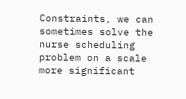Constraints, we can sometimes solve the nurse scheduling problem on a scale more significant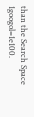than the Search Space 1googol=1e100.